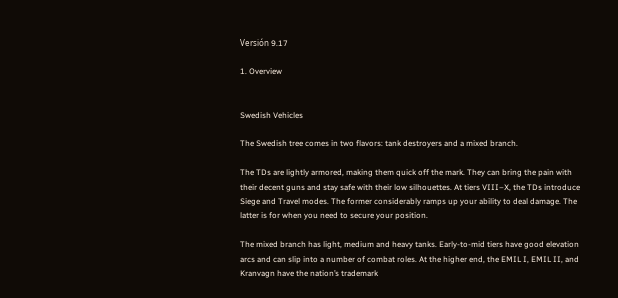Versión 9.17

1. Overview


Swedish Vehicles

The Swedish tree comes in two flavors: tank destroyers and a mixed branch.

The TDs are lightly armored, making them quick off the mark. They can bring the pain with their decent guns and stay safe with their low silhouettes. At tiers VIII–X, the TDs introduce Siege and Travel modes. The former considerably ramps up your ability to deal damage. The latter is for when you need to secure your position.

The mixed branch has light, medium and heavy tanks. Early-to-mid tiers have good elevation arcs and can slip into a number of combat roles. At the higher end, the EMIL I, EMIL II, and Kranvagn have the nation’s trademark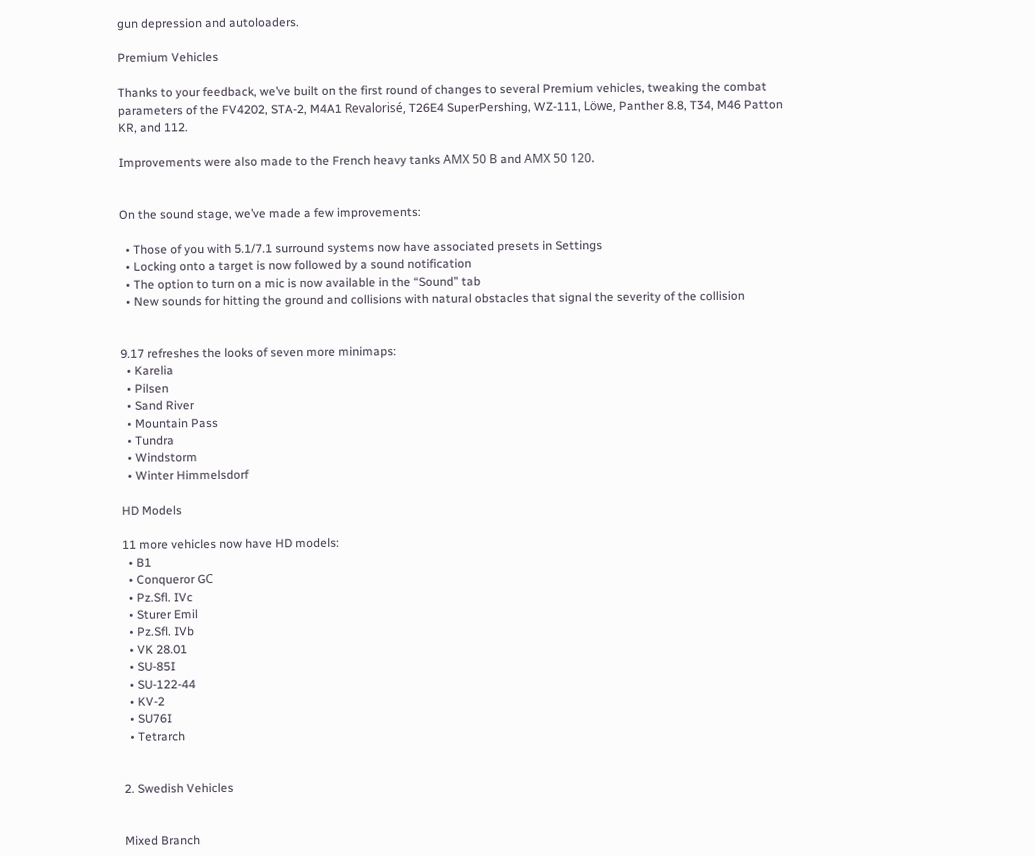gun depression and autoloaders.

Premium Vehicles

Thanks to your feedback, we’ve built on the first round of changes to several Premium vehicles, tweaking the combat parameters of the FV4202, STA-2, M4A1 Revalorisé, T26E4 SuperPershing, WZ-111, Löwe, Panther 8.8, T34, M46 Patton KR, and 112.

Improvements were also made to the French heavy tanks АМХ 50 В and АМХ 50 120.


On the sound stage, we’ve made a few improvements:

  • Those of you with 5.1/7.1 surround systems now have associated presets in Settings
  • Locking onto a target is now followed by a sound notification
  • The option to turn on a mic is now available in the “Sound” tab
  • New sounds for hitting the ground and collisions with natural obstacles that signal the severity of the collision


9.17 refreshes the looks of seven more minimaps:
  • Karelia
  • Pilsen
  • Sand River
  • Mountain Pass
  • Tundra
  • Windstorm
  • Winter Himmelsdorf

HD Models

11 more vehicles now have HD models:
  • B1
  • Conqueror GС
  • Pz.Sfl. IVc
  • Sturer Emil
  • Pz.Sfl. IVb
  • VK 28.01
  • SU-85I
  • SU-122-44
  • KV-2
  • SU76I
  • Tetrarch


2. Swedish Vehicles


Mixed Branch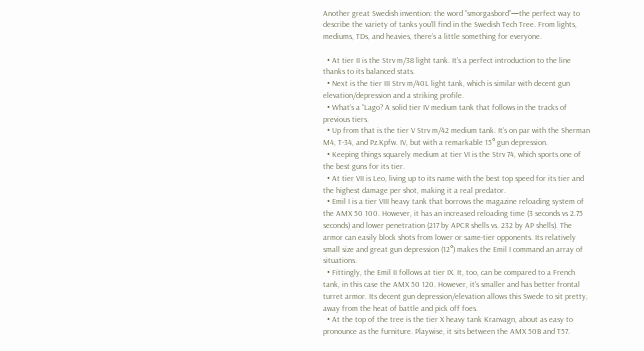Another great Swedish invention: the word “smorgasbord”—the perfect way to describe the variety of tanks you’ll find in the Swedish Tech Tree. From lights, mediums, TDs, and heavies, there’s a little something for everyone.

  • At tier II is the Strv m/38 light tank. It’s a perfect introduction to the line thanks to its balanced stats.
  • Next is the tier III Strv m/40L light tank, which is similar with decent gun elevation/depression and a striking profile.
  • What’s a “Lago? A solid tier IV medium tank that follows in the tracks of previous tiers.
  • Up from that is the tier V Strv m/42 medium tank. It’s on par with the Sherman M4, T-34, and Pz.Kpfw. IV, but with a remarkable 15° gun depression.
  • Keeping things squarely medium at tier VI is the Strv 74, which sports one of the best guns for its tier.
  • At tier VII is Leo, living up to its name with the best top speed for its tier and the highest damage per shot, making it a real predator.
  • Emil I is a tier VIII heavy tank that borrows the magazine reloading system of the AMX 50 100. However, it has an increased reloading time (3 seconds vs 2.75 seconds) and lower penetration (217 by APCR shells vs. 232 by AP shells). The armor can easily block shots from lower or same-tier opponents. Its relatively small size and great gun depression (12°) makes the Emil I command an array of situations.
  • Fittingly, the Emil II follows at tier IX. It, too, can be compared to a French tank, in this case the AMX 50 120. However, it's smaller and has better frontal turret armor. Its decent gun depression/elevation allows this Swede to sit pretty, away from the heat of battle and pick off foes.
  • At the top of the tree is the tier X heavy tank Kranvagn, about as easy to pronounce as the furniture. Playwise, it sits between the AMX 50B and T57.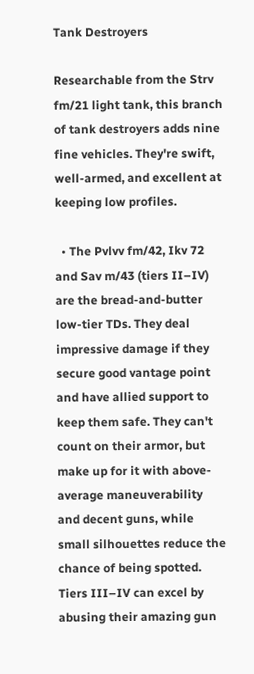Tank Destroyers

Researchable from the Strv fm/21 light tank, this branch of tank destroyers adds nine fine vehicles. They're swift, well-armed, and excellent at keeping low profiles.

  • The Pvlvv fm/42, Ikv 72 and Sav m/43 (tiers II–IV) are the bread-and-butter low-tier TDs. They deal impressive damage if they secure good vantage point and have allied support to keep them safe. They can't count on their armor, but make up for it with above-average maneuverability and decent guns, while small silhouettes reduce the chance of being spotted. Tiers III–IV can excel by abusing their amazing gun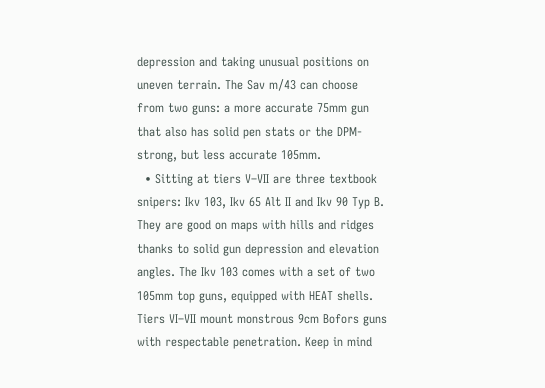depression and taking unusual positions on uneven terrain. The Sav m/43 can choose from two guns: a more accurate 75mm gun that also has solid pen stats or the DPM-strong, but less accurate 105mm.
  • Sitting at tiers V–VII are three textbook snipers: Ikv 103, Ikv 65 Alt II and Ikv 90 Typ B. They are good on maps with hills and ridges thanks to solid gun depression and elevation angles. The Ikv 103 comes with a set of two 105mm top guns, equipped with HEAT shells. Tiers VI–VII mount monstrous 9cm Bofors guns with respectable penetration. Keep in mind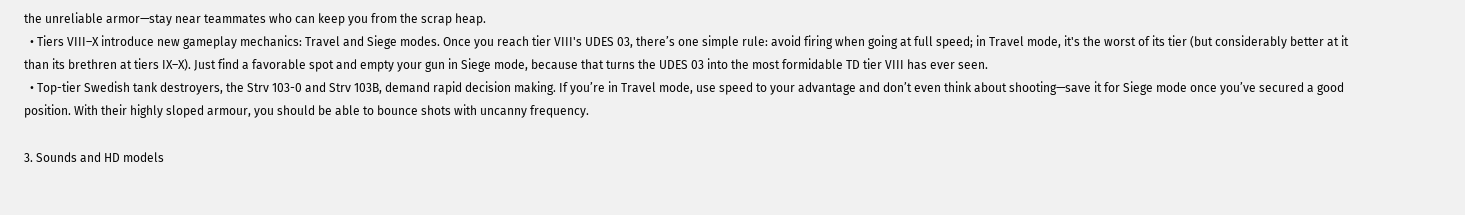the unreliable armor—stay near teammates who can keep you from the scrap heap.
  • Tiers VIII–X introduce new gameplay mechanics: Travel and Siege modes. Once you reach tier VIII's UDES 03, there’s one simple rule: avoid firing when going at full speed; in Travel mode, it's the worst of its tier (but considerably better at it than its brethren at tiers IX–X). Just find a favorable spot and empty your gun in Siege mode, because that turns the UDES 03 into the most formidable TD tier VIII has ever seen.
  • Top-tier Swedish tank destroyers, the Strv 103-0 and Strv 103B, demand rapid decision making. If you’re in Travel mode, use speed to your advantage and don’t even think about shooting—save it for Siege mode once you’ve secured a good position. With their highly sloped armour, you should be able to bounce shots with uncanny frequency.

3. Sounds and HD models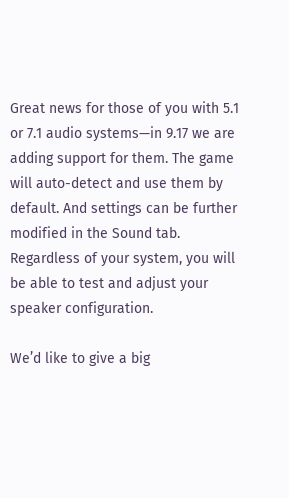Great news for those of you with 5.1 or 7.1 audio systems—in 9.17 we are adding support for them. The game will auto-detect and use them by default. And settings can be further modified in the Sound tab. Regardless of your system, you will be able to test and adjust your speaker configuration.

We’d like to give a big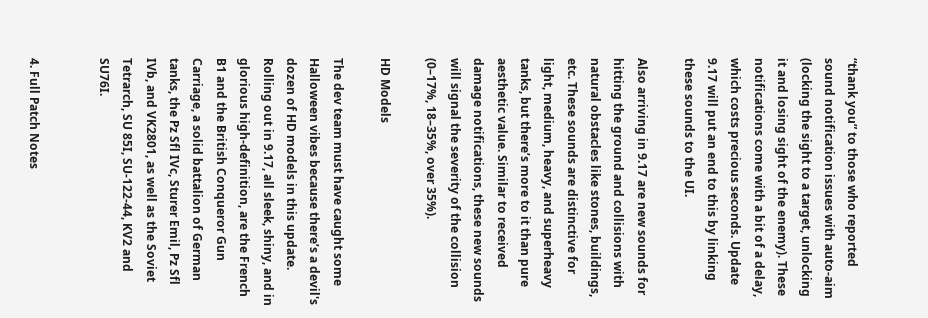“thank you” to those who reported sound notification issues with auto-aim (locking the sight to a target, unlocking it and losing sight of the enemy). These notifications come with a bit of a delay, which costs precious seconds. Update 9.17 will put an end to this by linking these sounds to the UI.

Also arriving in 9.17 are new sounds for hitting the ground and collisions with natural obstacles like stones, buildings, etc. These sounds are distinctive for light, medium, heavy, and superheavy tanks, but there’s more to it than pure aesthetic value. Similar to received damage notifications, these new sounds will signal the severity of the collision (0–17%, 18–35%, over 35%).

HD Models

The dev team must have caught some Halloween vibes because there’s a devil's dozen of HD models in this update. Rolling out in 9.17, all sleek, shiny, and in glorious high-definition, are the French B1 and the British Conqueror Gun Carriage, a solid battalion of German tanks, the Pz Sfl IVc, Sturer Emil, Pz Sfl IVb, and VK2801, as well as the Soviet Tetrarch, SU 85I, SU-122-44, KV2 and SU76I.


4. Full Patch Notes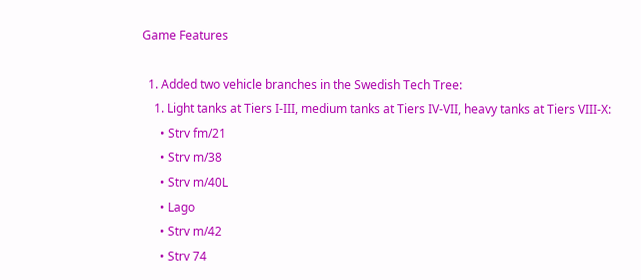Game Features

  1. Added two vehicle branches in the Swedish Tech Tree:
    1. Light tanks at Tiers I-III, medium tanks at Tiers IV-VII, heavy tanks at Tiers VIII-X:
      • Strv fm/21
      • Strv m/38
      • Strv m/40L
      • Lago
      • Strv m/42
      • Strv 74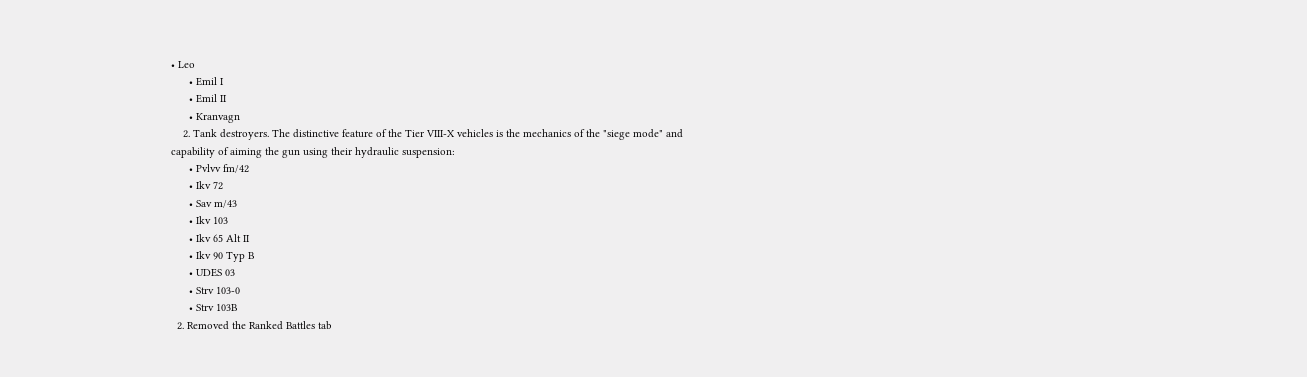• Leo
      • Emil I
      • Emil II
      • Kranvagn
    2. Tank destroyers. The distinctive feature of the Tier VIII-X vehicles is the mechanics of the "siege mode" and capability of aiming the gun using their hydraulic suspension:
      • Pvlvv fm/42
      • Ikv 72
      • Sav m/43
      • Ikv 103
      • Ikv 65 Alt II
      • Ikv 90 Typ B
      • UDES 03
      • Strv 103-0
      • Strv 103B
  2. Removed the Ranked Battles tab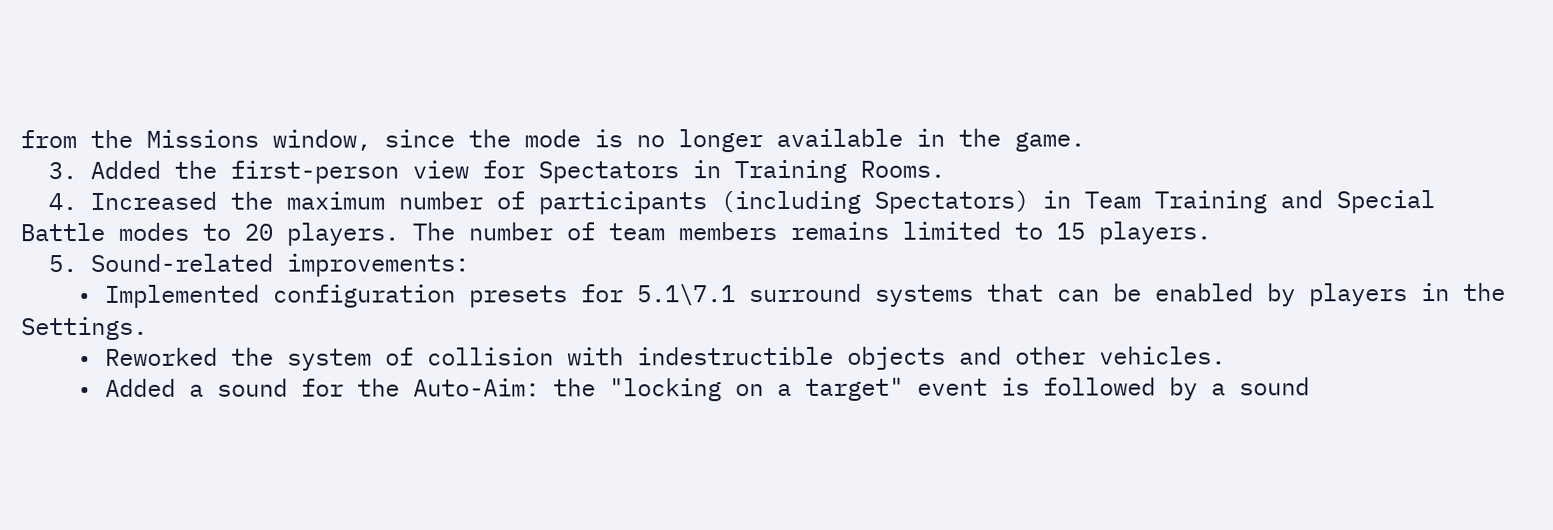from the Missions window, since the mode is no longer available in the game.
  3. Added the first-person view for Spectators in Training Rooms.
  4. Increased the maximum number of participants (including Spectators) in Team Training and Special Battle modes to 20 players. The number of team members remains limited to 15 players.
  5. Sound-related improvements:
    • Implemented configuration presets for 5.1\7.1 surround systems that can be enabled by players in the Settings.
    • Reworked the system of collision with indestructible objects and other vehicles.
    • Added a sound for the Auto-Aim: the "locking on a target" event is followed by a sound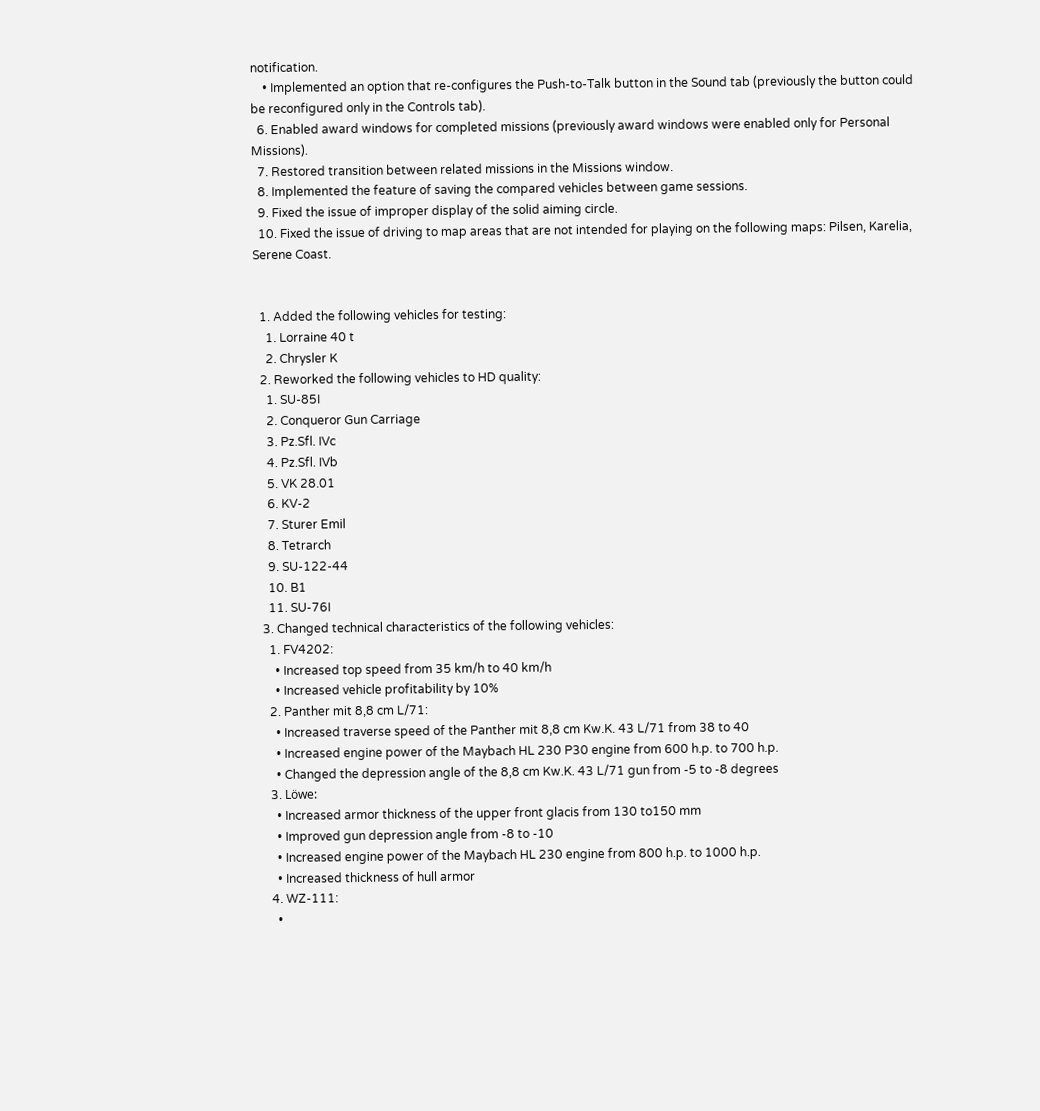notification.
    • Implemented an option that re-configures the Push-to-Talk button in the Sound tab (previously the button could be reconfigured only in the Controls tab).
  6. Enabled award windows for completed missions (previously award windows were enabled only for Personal Missions).
  7. Restored transition between related missions in the Missions window.
  8. Implemented the feature of saving the compared vehicles between game sessions.
  9. Fixed the issue of improper display of the solid aiming circle.
  10. Fixed the issue of driving to map areas that are not intended for playing on the following maps: Pilsen, Karelia, Serene Coast.


  1. Added the following vehicles for testing:
    1. Lorraine 40 t
    2. Chrysler K
  2. Reworked the following vehicles to HD quality:
    1. SU-85I
    2. Conqueror Gun Carriage
    3. Pz.Sfl. IVc
    4. Pz.Sfl. IVb
    5. VK 28.01
    6. KV-2
    7. Sturer Emil
    8. Tetrarch
    9. SU-122-44
    10. B1
    11. SU-76I
  3. Changed technical characteristics of the following vehicles:
    1. FV4202:
      • Increased top speed from 35 km/h to 40 km/h
      • Increased vehicle profitability by 10%
    2. Panther mit 8,8 cm L/71:
      • Increased traverse speed of the Panther mit 8,8 cm Kw.K. 43 L/71 from 38 to 40
      • Increased engine power of the Maybach HL 230 P30 engine from 600 h.p. to 700 h.p.
      • Changed the depression angle of the 8,8 cm Kw.K. 43 L/71 gun from -5 to -8 degrees
    3. Löwe:
      • Increased armor thickness of the upper front glacis from 130 to150 mm
      • Improved gun depression angle from -8 to -10
      • Increased engine power of the Maybach HL 230 engine from 800 h.p. to 1000 h.p.
      • Increased thickness of hull armor
    4. WZ-111:
      •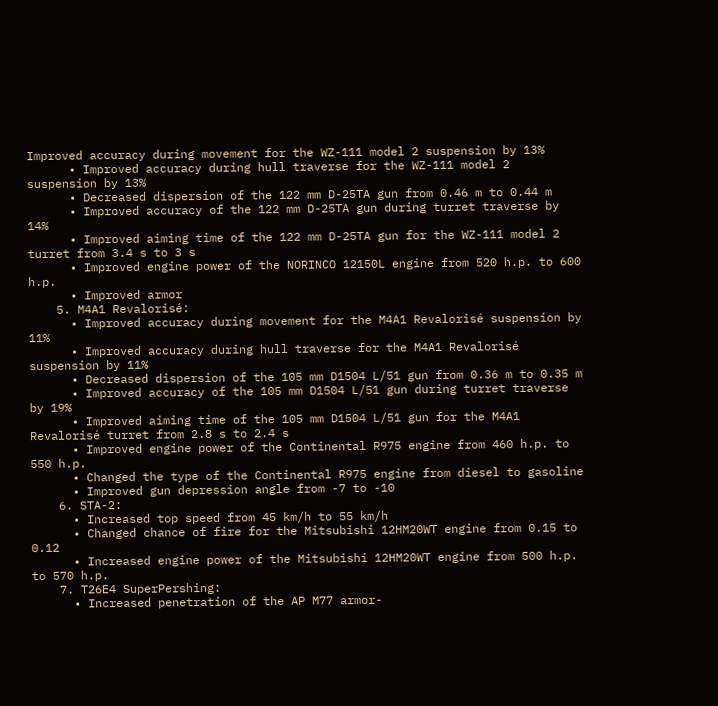Improved accuracy during movement for the WZ-111 model 2 suspension by 13%
      • Improved accuracy during hull traverse for the WZ-111 model 2 suspension by 13%
      • Decreased dispersion of the 122 mm D-25TA gun from 0.46 m to 0.44 m
      • Improved accuracy of the 122 mm D-25TA gun during turret traverse by 14%
      • Improved aiming time of the 122 mm D-25TA gun for the WZ-111 model 2 turret from 3.4 s to 3 s
      • Improved engine power of the NORINCO 12150L engine from 520 h.p. to 600 h.p.
      • Improved armor
    5. M4A1 Revalorisé:
      • Improved accuracy during movement for the M4A1 Revalorisé suspension by 11%
      • Improved accuracy during hull traverse for the M4A1 Revalorisé suspension by 11%
      • Decreased dispersion of the 105 mm D1504 L/51 gun from 0.36 m to 0.35 m
      • Improved accuracy of the 105 mm D1504 L/51 gun during turret traverse by 19%
      • Improved aiming time of the 105 mm D1504 L/51 gun for the M4A1 Revalorisé turret from 2.8 s to 2.4 s
      • Improved engine power of the Continental R975 engine from 460 h.p. to 550 h.p.
      • Changed the type of the Continental R975 engine from diesel to gasoline
      • Improved gun depression angle from -7 to -10
    6. STA-2:
      • Increased top speed from 45 km/h to 55 km/h
      • Changed chance of fire for the Mitsubishi 12HM20WT engine from 0.15 to 0.12
      • Increased engine power of the Mitsubishi 12HM20WT engine from 500 h.p. to 570 h.p.
    7. T26E4 SuperPershing:
      • Increased penetration of the AP M77 armor-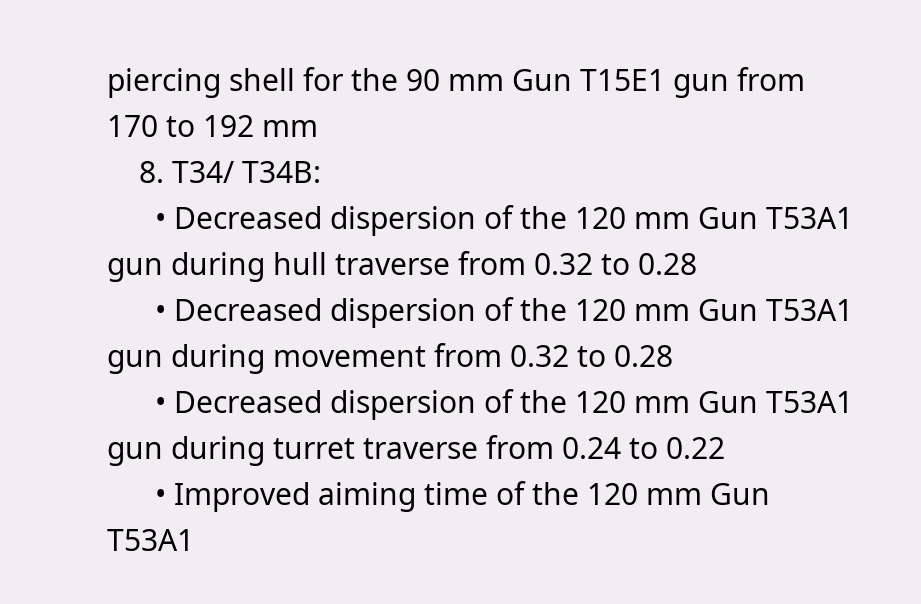piercing shell for the 90 mm Gun T15E1 gun from 170 to 192 mm
    8. T34/ T34B:
      • Decreased dispersion of the 120 mm Gun T53A1 gun during hull traverse from 0.32 to 0.28
      • Decreased dispersion of the 120 mm Gun T53A1 gun during movement from 0.32 to 0.28
      • Decreased dispersion of the 120 mm Gun T53A1 gun during turret traverse from 0.24 to 0.22
      • Improved aiming time of the 120 mm Gun T53A1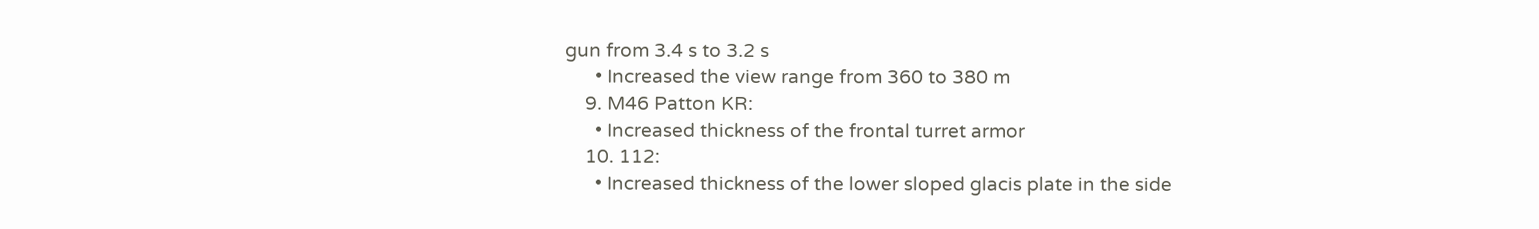gun from 3.4 s to 3.2 s
      • Increased the view range from 360 to 380 m
    9. M46 Patton KR:
      • Increased thickness of the frontal turret armor
    10. 112:
      • Increased thickness of the lower sloped glacis plate in the side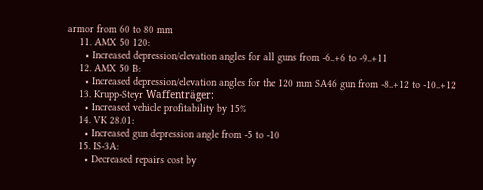armor from 60 to 80 mm
    11. AMX 50 120:
      • Increased depression/elevation angles for all guns from -6..+6 to -9..+11
    12. AMX 50 B:
      • Increased depression/elevation angles for the 120 mm SA46 gun from -8..+12 to -10..+12
    13. Krupp-Steyr Waffenträger:
      • Increased vehicle profitability by 15%
    14. VK 28.01:
      • Increased gun depression angle from -5 to -10
    15. IS-3A:
      • Decreased repairs cost by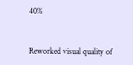40%


Reworked visual quality of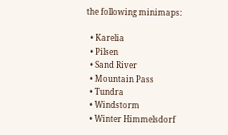the following minimaps:

  • Karelia
  • Pilsen
  • Sand River
  • Mountain Pass
  • Tundra
  • Windstorm
  • Winter Himmelsdorf